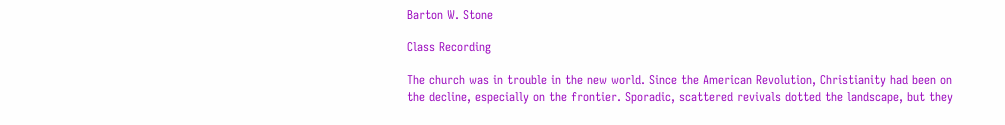Barton W. Stone

Class Recording

The church was in trouble in the new world. Since the American Revolution, Christianity had been on the decline, especially on the frontier. Sporadic, scattered revivals dotted the landscape, but they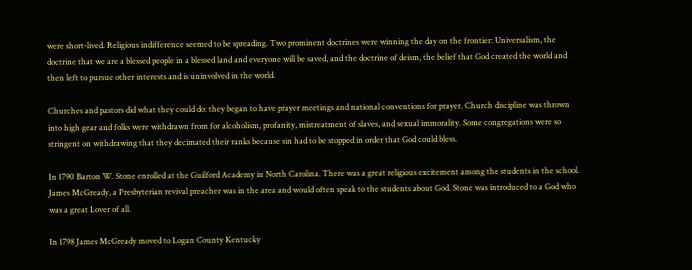were short-lived. Religious indifference seemed to be spreading. Two prominent doctrines were winning the day on the frontier: Universalism, the doctrine that we are a blessed people in a blessed land and everyone will be saved, and the doctrine of deism, the belief that God created the world and then left to pursue other interests and is uninvolved in the world.

Churches and pastors did what they could do: they began to have prayer meetings and national conventions for prayer. Church discipline was thrown into high gear and folks were withdrawn from for alcoholism, profanity, mistreatment of slaves, and sexual immorality. Some congregations were so stringent on withdrawing that they decimated their ranks because sin had to be stopped in order that God could bless.

In 1790 Barton W. Stone enrolled at the Guilford Academy in North Carolina. There was a great religious excitement among the students in the school. James McGready, a Presbyterian revival preacher was in the area and would often speak to the students about God. Stone was introduced to a God who was a great Lover of all.

In 1798 James McGready moved to Logan County Kentucky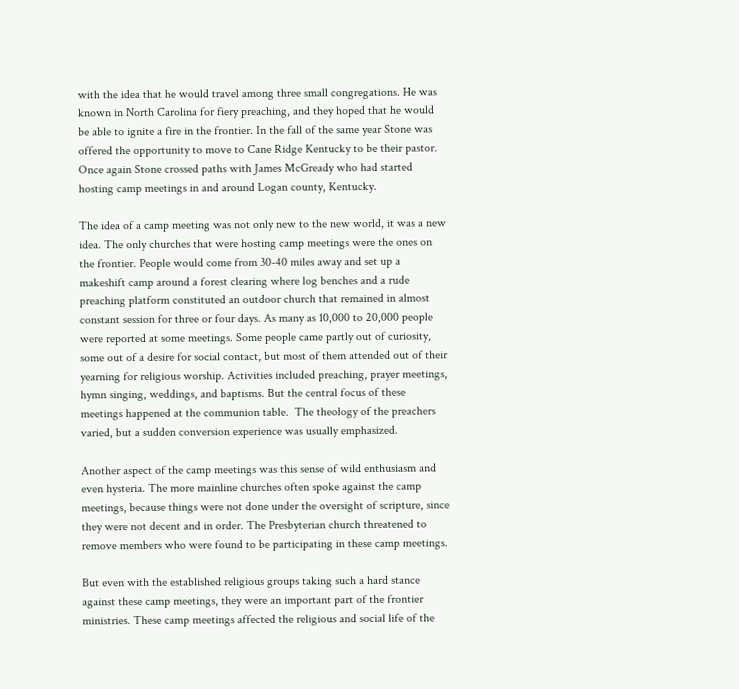with the idea that he would travel among three small congregations. He was known in North Carolina for fiery preaching, and they hoped that he would be able to ignite a fire in the frontier. In the fall of the same year Stone was offered the opportunity to move to Cane Ridge Kentucky to be their pastor. Once again Stone crossed paths with James McGready who had started hosting camp meetings in and around Logan county, Kentucky.

The idea of a camp meeting was not only new to the new world, it was a new idea. The only churches that were hosting camp meetings were the ones on the frontier. People would come from 30-40 miles away and set up a makeshift camp around a forest clearing where log benches and a rude preaching platform constituted an outdoor church that remained in almost constant session for three or four days. As many as 10,000 to 20,000 people were reported at some meetings. Some people came partly out of curiosity, some out of a desire for social contact, but most of them attended out of their yearning for religious worship. Activities included preaching, prayer meetings, hymn singing, weddings, and baptisms. But the central focus of these meetings happened at the communion table.  The theology of the preachers varied, but a sudden conversion experience was usually emphasized.

Another aspect of the camp meetings was this sense of wild enthusiasm and even hysteria. The more mainline churches often spoke against the camp meetings, because things were not done under the oversight of scripture, since they were not decent and in order. The Presbyterian church threatened to remove members who were found to be participating in these camp meetings.

But even with the established religious groups taking such a hard stance against these camp meetings, they were an important part of the frontier ministries. These camp meetings affected the religious and social life of the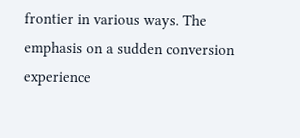frontier in various ways. The emphasis on a sudden conversion experience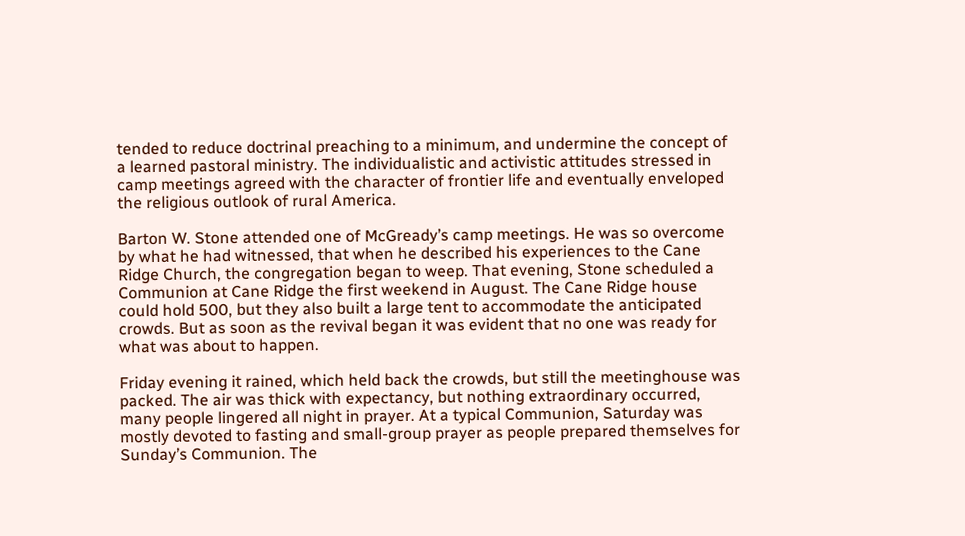tended to reduce doctrinal preaching to a minimum, and undermine the concept of a learned pastoral ministry. The individualistic and activistic attitudes stressed in camp meetings agreed with the character of frontier life and eventually enveloped the religious outlook of rural America.

Barton W. Stone attended one of McGready’s camp meetings. He was so overcome by what he had witnessed, that when he described his experiences to the Cane Ridge Church, the congregation began to weep. That evening, Stone scheduled a Communion at Cane Ridge the first weekend in August. The Cane Ridge house could hold 500, but they also built a large tent to accommodate the anticipated crowds. But as soon as the revival began it was evident that no one was ready for what was about to happen.

Friday evening it rained, which held back the crowds, but still the meetinghouse was packed. The air was thick with expectancy, but nothing extraordinary occurred, many people lingered all night in prayer. At a typical Communion, Saturday was mostly devoted to fasting and small-group prayer as people prepared themselves for Sunday’s Communion. The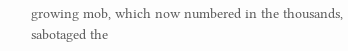growing mob, which now numbered in the thousands, sabotaged the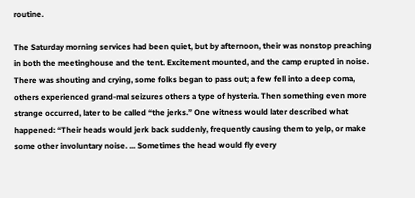routine.

The Saturday morning services had been quiet, but by afternoon, their was nonstop preaching in both the meetinghouse and the tent. Excitement mounted, and the camp erupted in noise. There was shouting and crying, some folks began to pass out; a few fell into a deep coma, others experienced grand-mal seizures others a type of hysteria. Then something even more strange occurred, later to be called “the jerks.” One witness would later described what happened: “Their heads would jerk back suddenly, frequently causing them to yelp, or make some other involuntary noise. ... Sometimes the head would fly every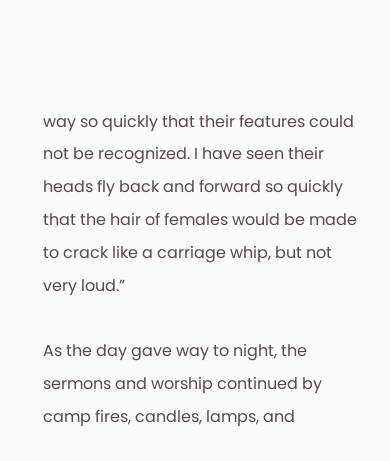way so quickly that their features could not be recognized. I have seen their heads fly back and forward so quickly that the hair of females would be made to crack like a carriage whip, but not very loud.”

As the day gave way to night, the sermons and worship continued by camp fires, candles, lamps, and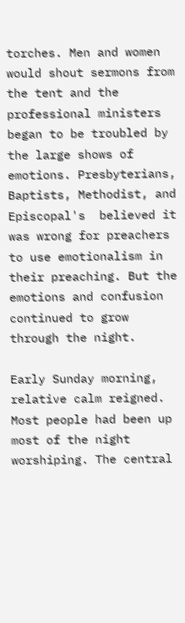torches. Men and women would shout sermons from the tent and the professional ministers began to be troubled by the large shows of emotions. Presbyterians, Baptists, Methodist, and Episcopal's  believed it was wrong for preachers to use emotionalism in their preaching. But the emotions and confusion continued to grow through the night.

Early Sunday morning, relative calm reigned. Most people had been up most of the night worshiping. The central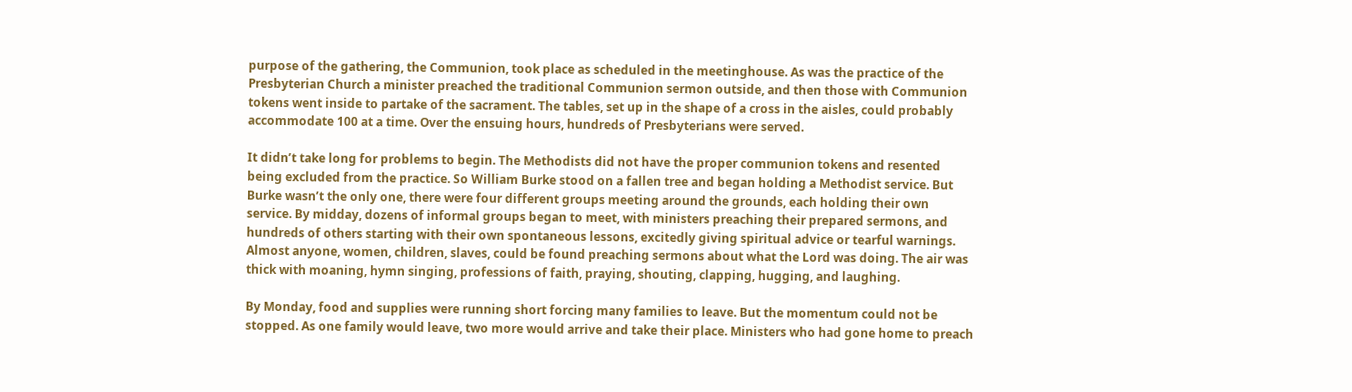purpose of the gathering, the Communion, took place as scheduled in the meetinghouse. As was the practice of the Presbyterian Church a minister preached the traditional Communion sermon outside, and then those with Communion tokens went inside to partake of the sacrament. The tables, set up in the shape of a cross in the aisles, could probably accommodate 100 at a time. Over the ensuing hours, hundreds of Presbyterians were served.

It didn’t take long for problems to begin. The Methodists did not have the proper communion tokens and resented being excluded from the practice. So William Burke stood on a fallen tree and began holding a Methodist service. But Burke wasn’t the only one, there were four different groups meeting around the grounds, each holding their own service. By midday, dozens of informal groups began to meet, with ministers preaching their prepared sermons, and hundreds of others starting with their own spontaneous lessons, excitedly giving spiritual advice or tearful warnings. Almost anyone, women, children, slaves, could be found preaching sermons about what the Lord was doing. The air was thick with moaning, hymn singing, professions of faith, praying, shouting, clapping, hugging, and laughing.

By Monday, food and supplies were running short forcing many families to leave. But the momentum could not be stopped. As one family would leave, two more would arrive and take their place. Ministers who had gone home to preach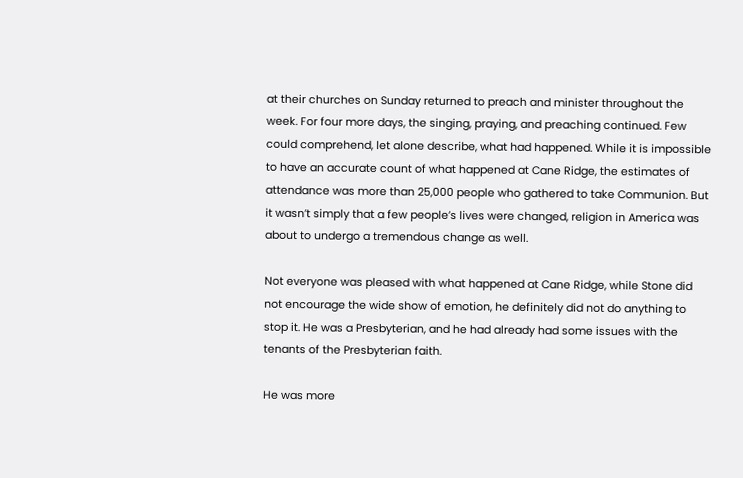at their churches on Sunday returned to preach and minister throughout the week. For four more days, the singing, praying, and preaching continued. Few could comprehend, let alone describe, what had happened. While it is impossible to have an accurate count of what happened at Cane Ridge, the estimates of attendance was more than 25,000 people who gathered to take Communion. But it wasn’t simply that a few people’s lives were changed, religion in America was about to undergo a tremendous change as well.

Not everyone was pleased with what happened at Cane Ridge, while Stone did not encourage the wide show of emotion, he definitely did not do anything to stop it. He was a Presbyterian, and he had already had some issues with the tenants of the Presbyterian faith.

He was more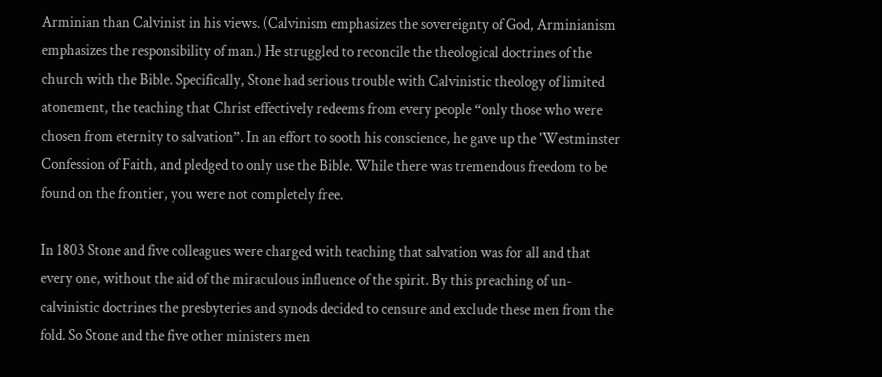Arminian than Calvinist in his views. (Calvinism emphasizes the sovereignty of God, Arminianism emphasizes the responsibility of man.) He struggled to reconcile the theological doctrines of the church with the Bible. Specifically, Stone had serious trouble with Calvinistic theology of limited atonement, the teaching that Christ effectively redeems from every people “only those who were chosen from eternity to salvation”. In an effort to sooth his conscience, he gave up the 'Westminster Confession of Faith, and pledged to only use the Bible. While there was tremendous freedom to be found on the frontier, you were not completely free.

In 1803 Stone and five colleagues were charged with teaching that salvation was for all and that every one, without the aid of the miraculous influence of the spirit. By this preaching of un-calvinistic doctrines the presbyteries and synods decided to censure and exclude these men from the fold. So Stone and the five other ministers men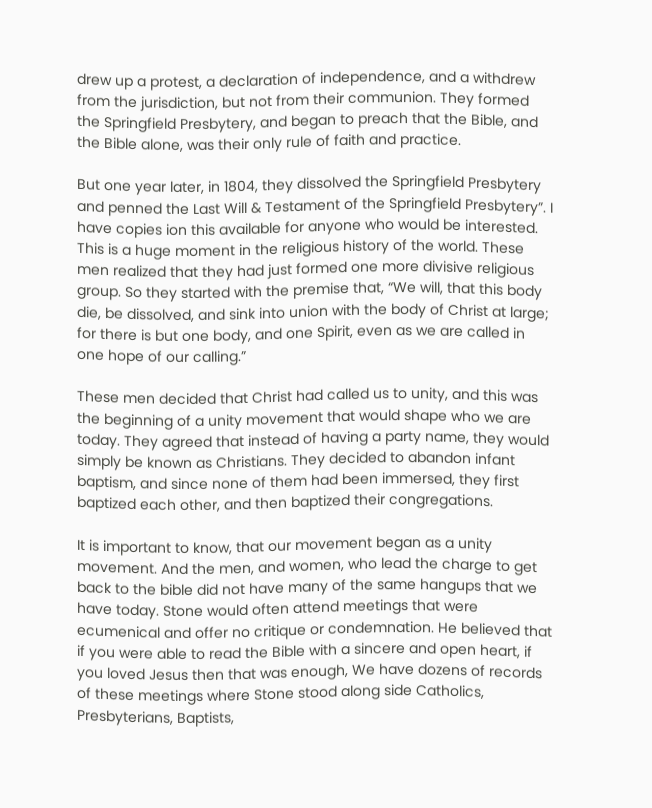drew up a protest, a declaration of independence, and a withdrew from the jurisdiction, but not from their communion. They formed the Springfield Presbytery, and began to preach that the Bible, and the Bible alone, was their only rule of faith and practice.

But one year later, in 1804, they dissolved the Springfield Presbytery and penned the Last Will & Testament of the Springfield Presbytery”. I have copies ion this available for anyone who would be interested.  This is a huge moment in the religious history of the world. These men realized that they had just formed one more divisive religious group. So they started with the premise that, “We will, that this body die, be dissolved, and sink into union with the body of Christ at large; for there is but one body, and one Spirit, even as we are called in one hope of our calling.”

These men decided that Christ had called us to unity, and this was the beginning of a unity movement that would shape who we are today. They agreed that instead of having a party name, they would simply be known as Christians. They decided to abandon infant baptism, and since none of them had been immersed, they first baptized each other, and then baptized their congregations.

It is important to know, that our movement began as a unity movement. And the men, and women, who lead the charge to get back to the bible did not have many of the same hangups that we have today. Stone would often attend meetings that were ecumenical and offer no critique or condemnation. He believed that if you were able to read the Bible with a sincere and open heart, if you loved Jesus then that was enough, We have dozens of records of these meetings where Stone stood along side Catholics, Presbyterians, Baptists,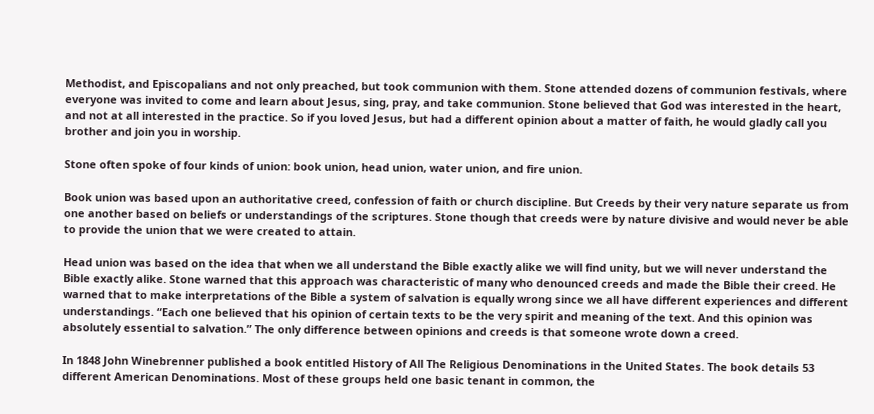Methodist, and Episcopalians and not only preached, but took communion with them. Stone attended dozens of communion festivals, where everyone was invited to come and learn about Jesus, sing, pray, and take communion. Stone believed that God was interested in the heart, and not at all interested in the practice. So if you loved Jesus, but had a different opinion about a matter of faith, he would gladly call you brother and join you in worship.

Stone often spoke of four kinds of union: book union, head union, water union, and fire union.

Book union was based upon an authoritative creed, confession of faith or church discipline. But Creeds by their very nature separate us from one another based on beliefs or understandings of the scriptures. Stone though that creeds were by nature divisive and would never be able to provide the union that we were created to attain.

Head union was based on the idea that when we all understand the Bible exactly alike we will find unity, but we will never understand the Bible exactly alike. Stone warned that this approach was characteristic of many who denounced creeds and made the Bible their creed. He warned that to make interpretations of the Bible a system of salvation is equally wrong since we all have different experiences and different understandings. “Each one believed that his opinion of certain texts to be the very spirit and meaning of the text. And this opinion was absolutely essential to salvation.” The only difference between opinions and creeds is that someone wrote down a creed.

In 1848 John Winebrenner published a book entitled History of All The Religious Denominations in the United States. The book details 53 different American Denominations. Most of these groups held one basic tenant in common, the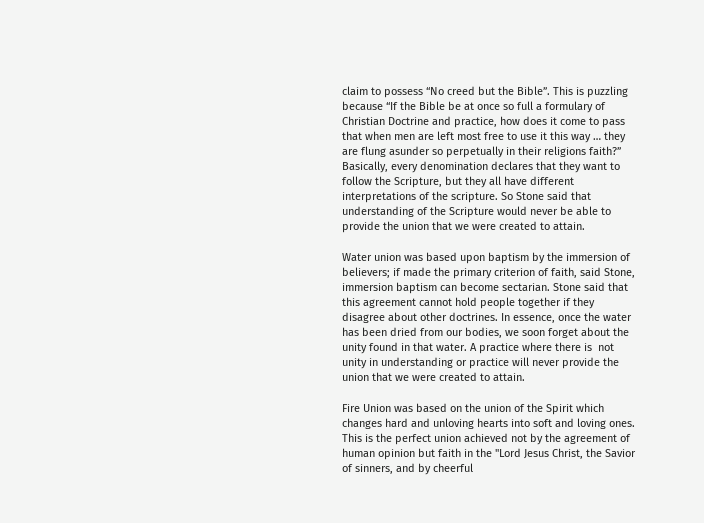claim to possess “No creed but the Bible”. This is puzzling because “If the Bible be at once so full a formulary of Christian Doctrine and practice, how does it come to pass that when men are left most free to use it this way … they are flung asunder so perpetually in their religions faith?”  Basically, every denomination declares that they want to follow the Scripture, but they all have different interpretations of the scripture. So Stone said that understanding of the Scripture would never be able to provide the union that we were created to attain.

Water union was based upon baptism by the immersion of believers; if made the primary criterion of faith, said Stone, immersion baptism can become sectarian. Stone said that this agreement cannot hold people together if they disagree about other doctrines. In essence, once the water has been dried from our bodies, we soon forget about the unity found in that water. A practice where there is  not unity in understanding or practice will never provide the union that we were created to attain.

Fire Union was based on the union of the Spirit which changes hard and unloving hearts into soft and loving ones. This is the perfect union achieved not by the agreement of human opinion but faith in the "Lord Jesus Christ, the Savior of sinners, and by cheerful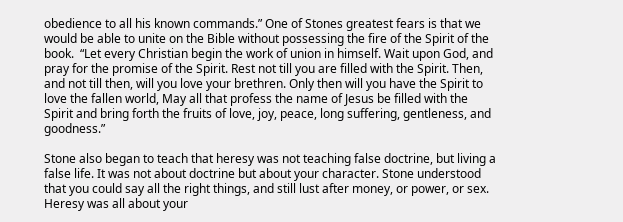obedience to all his known commands.” One of Stones greatest fears is that we would be able to unite on the Bible without possessing the fire of the Spirit of the book.  “Let every Christian begin the work of union in himself. Wait upon God, and pray for the promise of the Spirit. Rest not till you are filled with the Spirit. Then, and not till then, will you love your brethren. Only then will you have the Spirit to love the fallen world, May all that profess the name of Jesus be filled with the Spirit and bring forth the fruits of love, joy, peace, long suffering, gentleness, and goodness.”

Stone also began to teach that heresy was not teaching false doctrine, but living a false life. It was not about doctrine but about your character. Stone understood that you could say all the right things, and still lust after money, or power, or sex. Heresy was all about your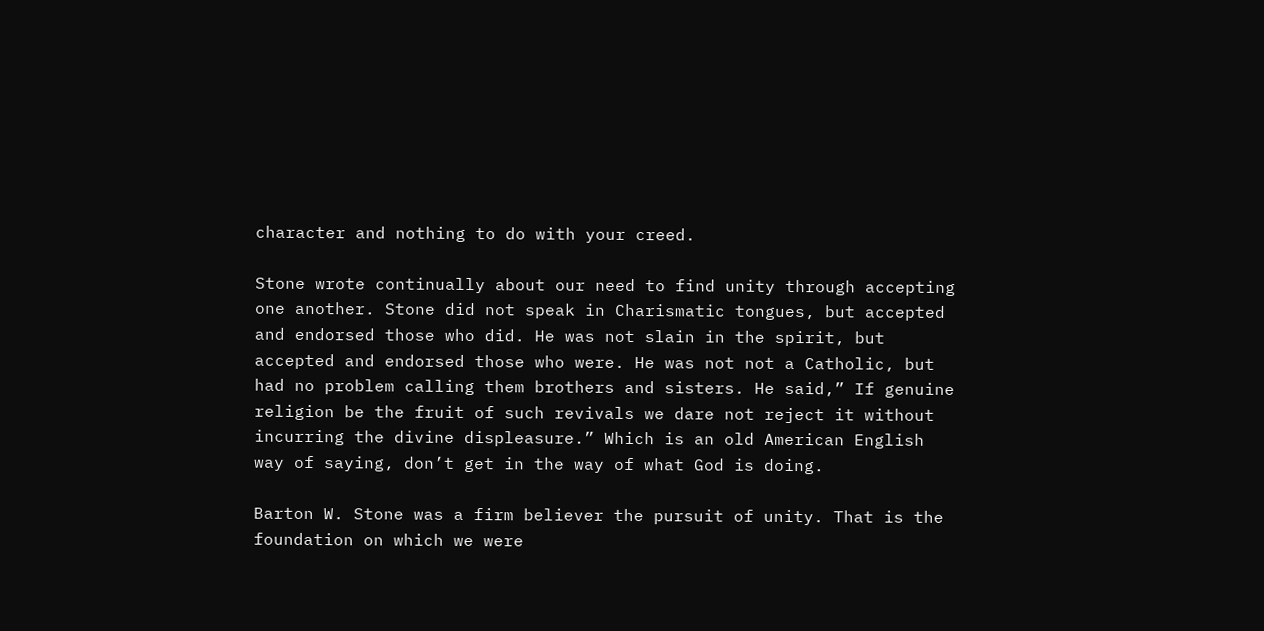character and nothing to do with your creed.

Stone wrote continually about our need to find unity through accepting one another. Stone did not speak in Charismatic tongues, but accepted and endorsed those who did. He was not slain in the spirit, but accepted and endorsed those who were. He was not not a Catholic, but had no problem calling them brothers and sisters. He said,” If genuine religion be the fruit of such revivals we dare not reject it without incurring the divine displeasure.” Which is an old American English way of saying, don’t get in the way of what God is doing.

Barton W. Stone was a firm believer the pursuit of unity. That is the foundation on which we were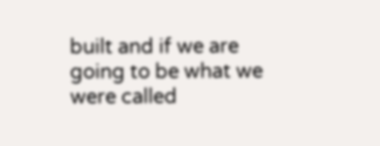built and if we are going to be what we were called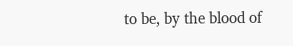to be, by the blood of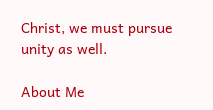Christ, we must pursue unity as well.

About Me